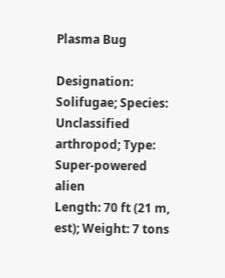Plasma Bug

Designation: Solifugae; Species: Unclassified arthropod; Type: Super-powered alien
Length: 70 ft (21 m, est); Weight: 7 tons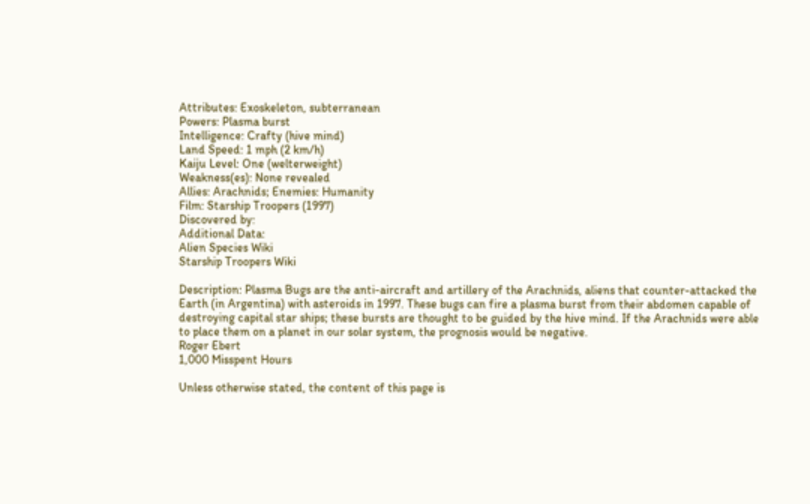Attributes: Exoskeleton, subterranean
Powers: Plasma burst
Intelligence: Crafty (hive mind)
Land Speed: 1 mph (2 km/h)
Kaiju Level: One (welterweight)
Weakness(es): None revealed
Allies: Arachnids; Enemies: Humanity
Film: Starship Troopers (1997)
Discovered by:
Additional Data:
Alien Species Wiki
Starship Troopers Wiki

Description: Plasma Bugs are the anti-aircraft and artillery of the Arachnids, aliens that counter-attacked the Earth (in Argentina) with asteroids in 1997. These bugs can fire a plasma burst from their abdomen capable of destroying capital star ships; these bursts are thought to be guided by the hive mind. If the Arachnids were able to place them on a planet in our solar system, the prognosis would be negative.
Roger Ebert
1,000 Misspent Hours

Unless otherwise stated, the content of this page is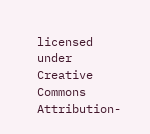licensed under Creative Commons Attribution-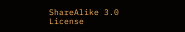ShareAlike 3.0 License